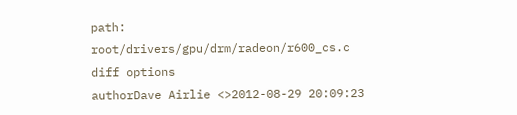path: root/drivers/gpu/drm/radeon/r600_cs.c
diff options
authorDave Airlie <>2012-08-29 20:09:23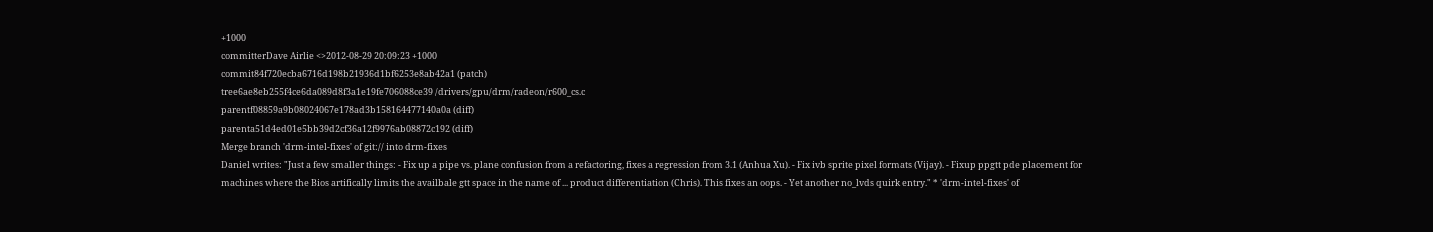+1000
committerDave Airlie <>2012-08-29 20:09:23 +1000
commit84f720ecba6716d198b21936d1bf6253e8ab42a1 (patch)
tree6ae8eb255f4ce6da089d8f3a1e19fe706088ce39 /drivers/gpu/drm/radeon/r600_cs.c
parentf08859a9b08024067e178ad3b158164477140a0a (diff)
parenta51d4ed01e5bb39d2cf36a12f9976ab08872c192 (diff)
Merge branch 'drm-intel-fixes' of git:// into drm-fixes
Daniel writes: "Just a few smaller things: - Fix up a pipe vs. plane confusion from a refactoring, fixes a regression from 3.1 (Anhua Xu). - Fix ivb sprite pixel formats (Vijay). - Fixup ppgtt pde placement for machines where the Bios artifically limits the availbale gtt space in the name of ... product differentiation (Chris). This fixes an oops. - Yet another no_lvds quirk entry." * 'drm-intel-fixes' of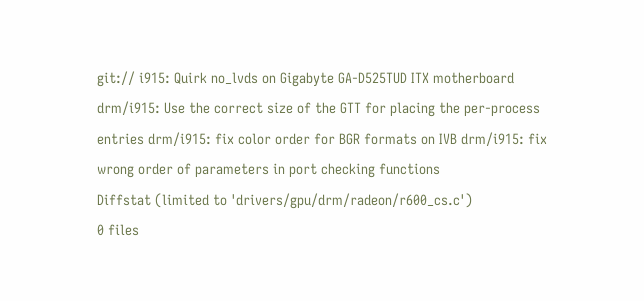git:// i915: Quirk no_lvds on Gigabyte GA-D525TUD ITX motherboard drm/i915: Use the correct size of the GTT for placing the per-process entries drm/i915: fix color order for BGR formats on IVB drm/i915: fix wrong order of parameters in port checking functions
Diffstat (limited to 'drivers/gpu/drm/radeon/r600_cs.c')
0 files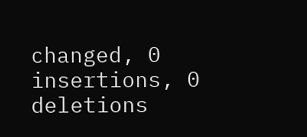changed, 0 insertions, 0 deletions